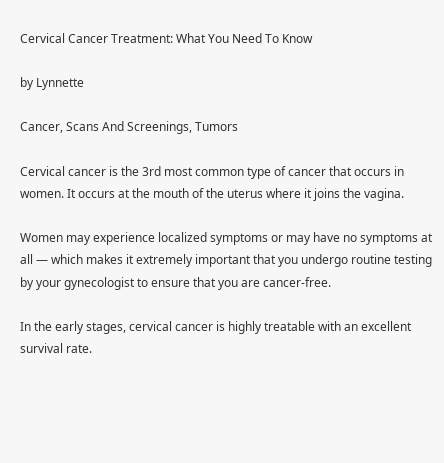Cervical Cancer Treatment: What You Need To Know

by Lynnette

Cancer, Scans And Screenings, Tumors

Cervical cancer is the 3rd most common type of cancer that occurs in women. It occurs at the mouth of the uterus where it joins the vagina.

Women may experience localized symptoms or may have no symptoms at all — which makes it extremely important that you undergo routine testing by your gynecologist to ensure that you are cancer-free.

In the early stages, cervical cancer is highly treatable with an excellent survival rate.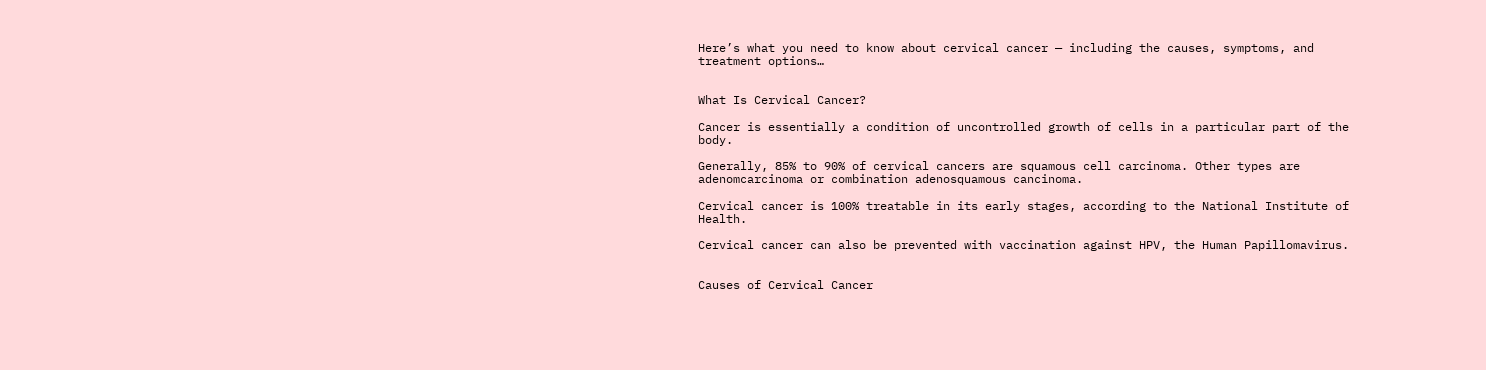Here’s what you need to know about cervical cancer — including the causes, symptoms, and treatment options…


What Is Cervical Cancer?

Cancer is essentially a condition of uncontrolled growth of cells in a particular part of the body.

Generally, 85% to 90% of cervical cancers are squamous cell carcinoma. Other types are adenomcarcinoma or combination adenosquamous cancinoma.

Cervical cancer is 100% treatable in its early stages, according to the National Institute of Health.

Cervical cancer can also be prevented with vaccination against HPV, the Human Papillomavirus.


Causes of Cervical Cancer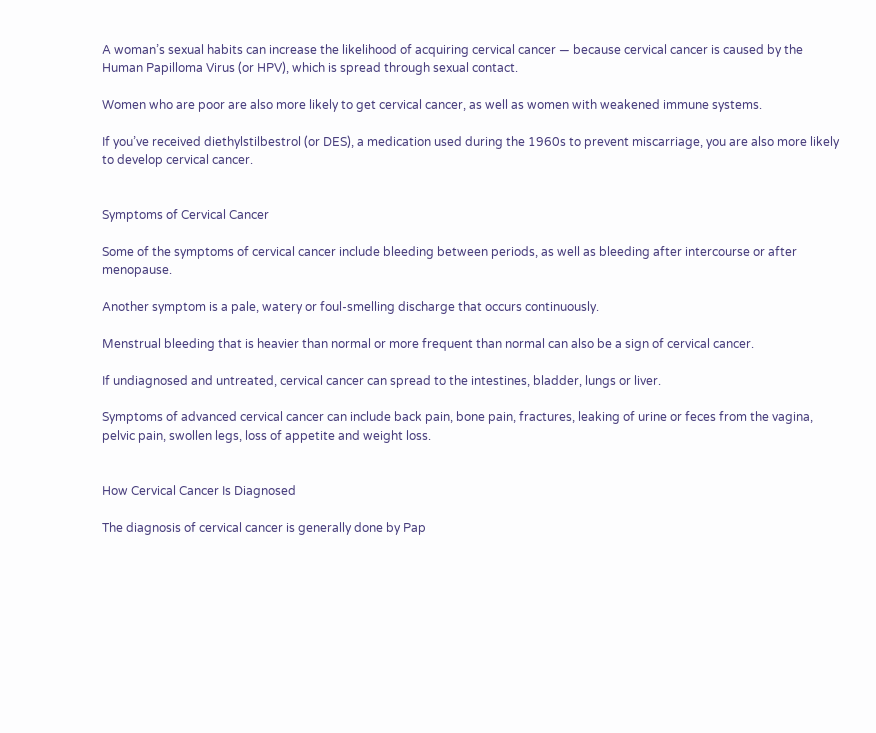A woman’s sexual habits can increase the likelihood of acquiring cervical cancer — because cervical cancer is caused by the Human Papilloma Virus (or HPV), which is spread through sexual contact.

Women who are poor are also more likely to get cervical cancer, as well as women with weakened immune systems.

If you’ve received diethylstilbestrol (or DES), a medication used during the 1960s to prevent miscarriage, you are also more likely to develop cervical cancer.


Symptoms of Cervical Cancer

Some of the symptoms of cervical cancer include bleeding between periods, as well as bleeding after intercourse or after menopause.

Another symptom is a pale, watery or foul-smelling discharge that occurs continuously.

Menstrual bleeding that is heavier than normal or more frequent than normal can also be a sign of cervical cancer.

If undiagnosed and untreated, cervical cancer can spread to the intestines, bladder, lungs or liver.

Symptoms of advanced cervical cancer can include back pain, bone pain, fractures, leaking of urine or feces from the vagina, pelvic pain, swollen legs, loss of appetite and weight loss.


How Cervical Cancer Is Diagnosed

The diagnosis of cervical cancer is generally done by Pap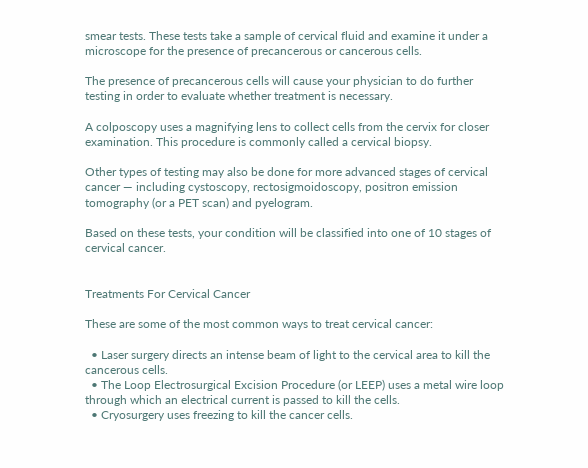smear tests. These tests take a sample of cervical fluid and examine it under a microscope for the presence of precancerous or cancerous cells.

The presence of precancerous cells will cause your physician to do further testing in order to evaluate whether treatment is necessary.

A colposcopy uses a magnifying lens to collect cells from the cervix for closer examination. This procedure is commonly called a cervical biopsy.

Other types of testing may also be done for more advanced stages of cervical cancer — including cystoscopy, rectosigmoidoscopy, positron emission tomography (or a PET scan) and pyelogram.

Based on these tests, your condition will be classified into one of 10 stages of cervical cancer.


Treatments For Cervical Cancer

These are some of the most common ways to treat cervical cancer:

  • Laser surgery directs an intense beam of light to the cervical area to kill the cancerous cells.
  • The Loop Electrosurgical Excision Procedure (or LEEP) uses a metal wire loop through which an electrical current is passed to kill the cells.
  • Cryosurgery uses freezing to kill the cancer cells.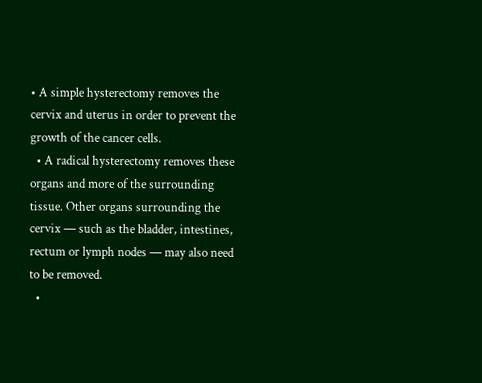• A simple hysterectomy removes the cervix and uterus in order to prevent the growth of the cancer cells.
  • A radical hysterectomy removes these organs and more of the surrounding tissue. Other organs surrounding the cervix — such as the bladder, intestines, rectum or lymph nodes — may also need to be removed.
  •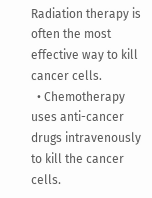Radiation therapy is often the most effective way to kill cancer cells.
  • Chemotherapy uses anti-cancer drugs intravenously to kill the cancer cells.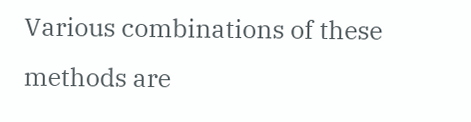Various combinations of these methods are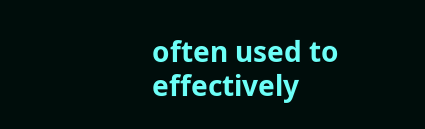often used to effectively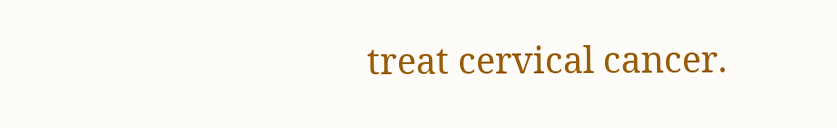treat cervical cancer.